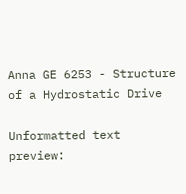Anna GE 6253 - Structure of a Hydrostatic Drive

Unformatted text preview: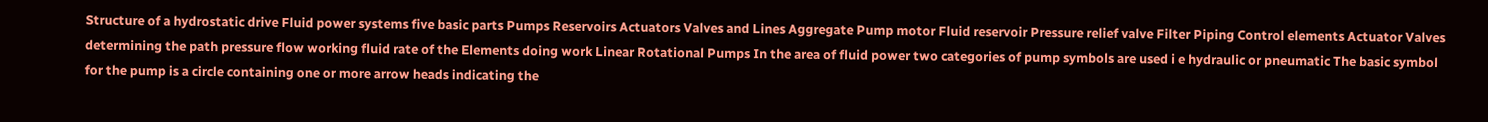Structure of a hydrostatic drive Fluid power systems five basic parts Pumps Reservoirs Actuators Valves and Lines Aggregate Pump motor Fluid reservoir Pressure relief valve Filter Piping Control elements Actuator Valves determining the path pressure flow working fluid rate of the Elements doing work Linear Rotational Pumps In the area of fluid power two categories of pump symbols are used i e hydraulic or pneumatic The basic symbol for the pump is a circle containing one or more arrow heads indicating the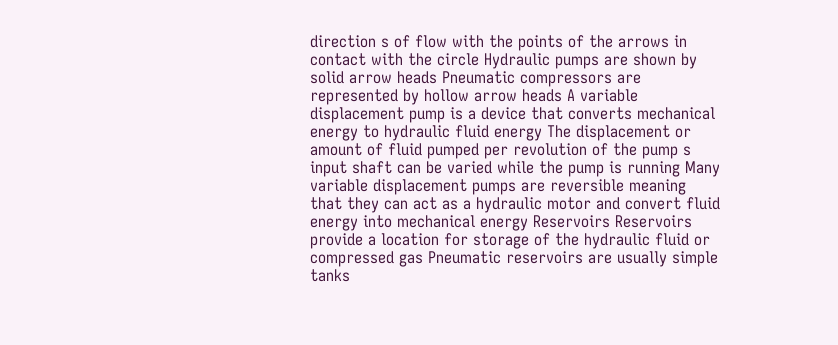direction s of flow with the points of the arrows in contact with the circle Hydraulic pumps are shown by solid arrow heads Pneumatic compressors are represented by hollow arrow heads A variable displacement pump is a device that converts mechanical energy to hydraulic fluid energy The displacement or amount of fluid pumped per revolution of the pump s input shaft can be varied while the pump is running Many variable displacement pumps are reversible meaning that they can act as a hydraulic motor and convert fluid energy into mechanical energy Reservoirs Reservoirs provide a location for storage of the hydraulic fluid or compressed gas Pneumatic reservoirs are usually simple tanks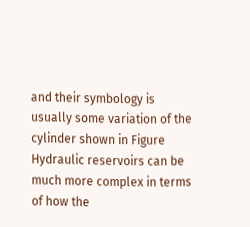and their symbology is usually some variation of the cylinder shown in Figure Hydraulic reservoirs can be much more complex in terms of how the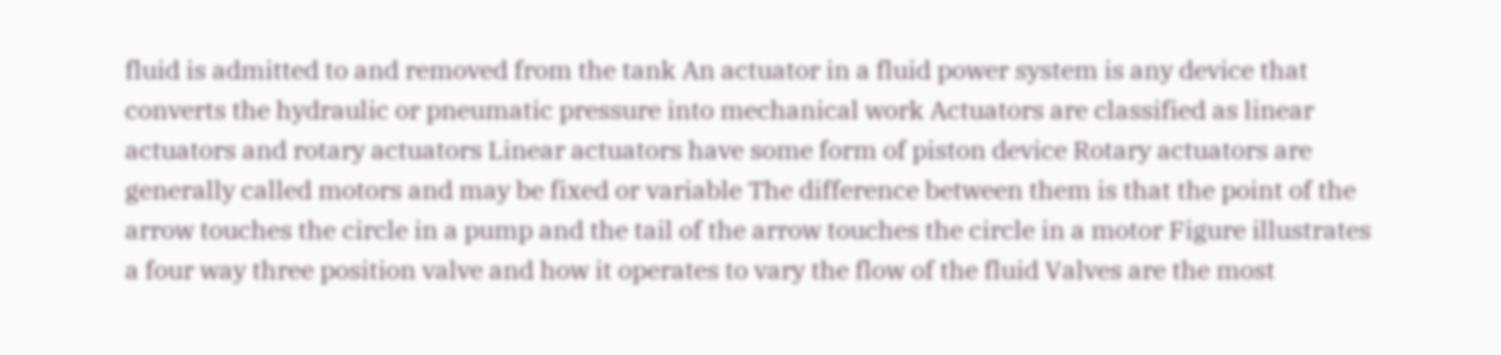fluid is admitted to and removed from the tank An actuator in a fluid power system is any device that converts the hydraulic or pneumatic pressure into mechanical work Actuators are classified as linear actuators and rotary actuators Linear actuators have some form of piston device Rotary actuators are generally called motors and may be fixed or variable The difference between them is that the point of the arrow touches the circle in a pump and the tail of the arrow touches the circle in a motor Figure illustrates a four way three position valve and how it operates to vary the flow of the fluid Valves are the most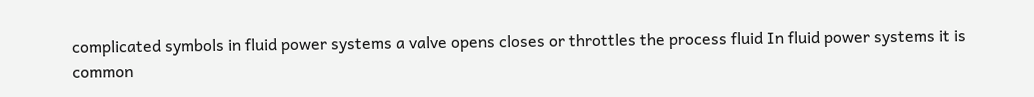complicated symbols in fluid power systems a valve opens closes or throttles the process fluid In fluid power systems it is common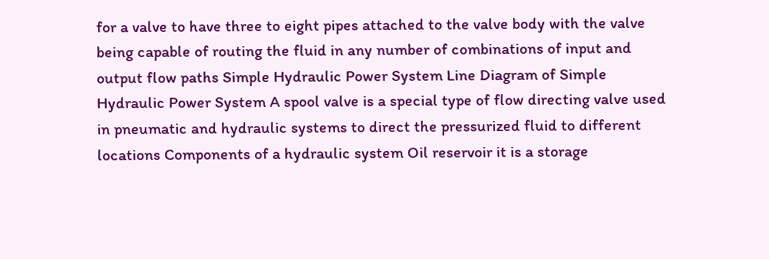for a valve to have three to eight pipes attached to the valve body with the valve being capable of routing the fluid in any number of combinations of input and output flow paths Simple Hydraulic Power System Line Diagram of Simple Hydraulic Power System A spool valve is a special type of flow directing valve used in pneumatic and hydraulic systems to direct the pressurized fluid to different locations Components of a hydraulic system Oil reservoir it is a storage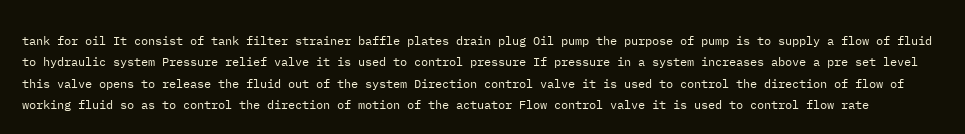tank for oil It consist of tank filter strainer baffle plates drain plug Oil pump the purpose of pump is to supply a flow of fluid to hydraulic system Pressure relief valve it is used to control pressure If pressure in a system increases above a pre set level this valve opens to release the fluid out of the system Direction control valve it is used to control the direction of flow of working fluid so as to control the direction of motion of the actuator Flow control valve it is used to control flow rate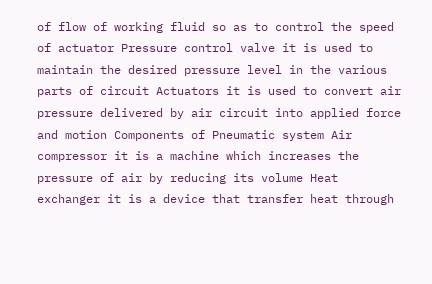of flow of working fluid so as to control the speed of actuator Pressure control valve it is used to maintain the desired pressure level in the various parts of circuit Actuators it is used to convert air pressure delivered by air circuit into applied force and motion Components of Pneumatic system Air compressor it is a machine which increases the pressure of air by reducing its volume Heat exchanger it is a device that transfer heat through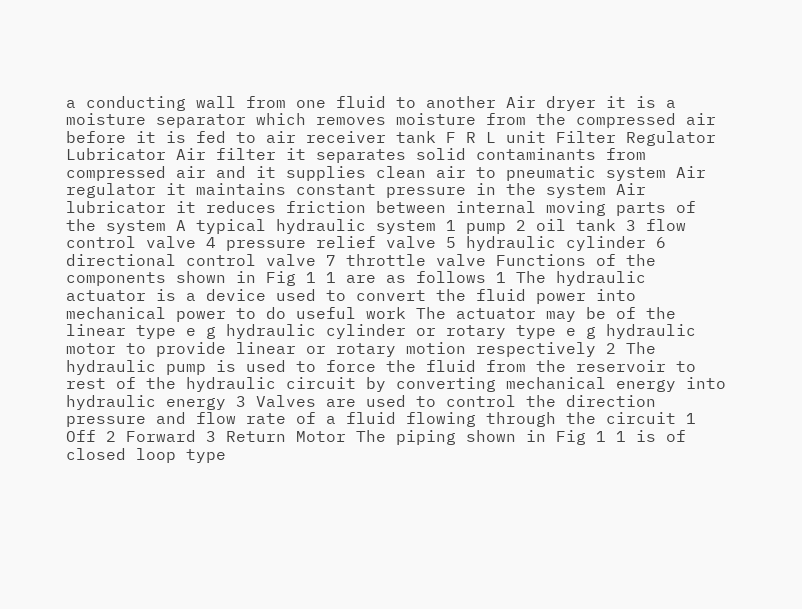a conducting wall from one fluid to another Air dryer it is a moisture separator which removes moisture from the compressed air before it is fed to air receiver tank F R L unit Filter Regulator Lubricator Air filter it separates solid contaminants from compressed air and it supplies clean air to pneumatic system Air regulator it maintains constant pressure in the system Air lubricator it reduces friction between internal moving parts of the system A typical hydraulic system 1 pump 2 oil tank 3 flow control valve 4 pressure relief valve 5 hydraulic cylinder 6 directional control valve 7 throttle valve Functions of the components shown in Fig 1 1 are as follows 1 The hydraulic actuator is a device used to convert the fluid power into mechanical power to do useful work The actuator may be of the linear type e g hydraulic cylinder or rotary type e g hydraulic motor to provide linear or rotary motion respectively 2 The hydraulic pump is used to force the fluid from the reservoir to rest of the hydraulic circuit by converting mechanical energy into hydraulic energy 3 Valves are used to control the direction pressure and flow rate of a fluid flowing through the circuit 1 Off 2 Forward 3 Return Motor The piping shown in Fig 1 1 is of closed loop type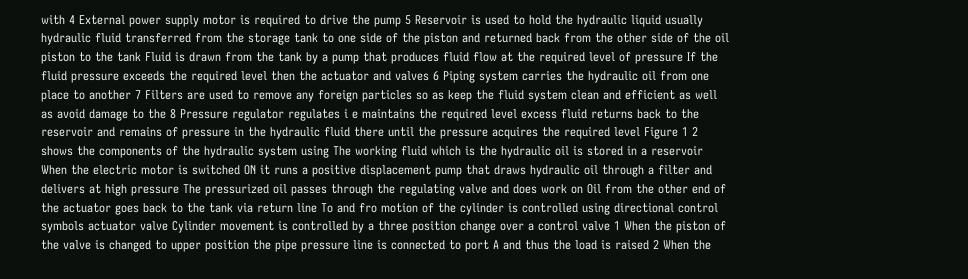with 4 External power supply motor is required to drive the pump 5 Reservoir is used to hold the hydraulic liquid usually hydraulic fluid transferred from the storage tank to one side of the piston and returned back from the other side of the oil piston to the tank Fluid is drawn from the tank by a pump that produces fluid flow at the required level of pressure If the fluid pressure exceeds the required level then the actuator and valves 6 Piping system carries the hydraulic oil from one place to another 7 Filters are used to remove any foreign particles so as keep the fluid system clean and efficient as well as avoid damage to the 8 Pressure regulator regulates i e maintains the required level excess fluid returns back to the reservoir and remains of pressure in the hydraulic fluid there until the pressure acquires the required level Figure 1 2 shows the components of the hydraulic system using The working fluid which is the hydraulic oil is stored in a reservoir When the electric motor is switched ON it runs a positive displacement pump that draws hydraulic oil through a filter and delivers at high pressure The pressurized oil passes through the regulating valve and does work on Oil from the other end of the actuator goes back to the tank via return line To and fro motion of the cylinder is controlled using directional control symbols actuator valve Cylinder movement is controlled by a three position change over a control valve 1 When the piston of the valve is changed to upper position the pipe pressure line is connected to port A and thus the load is raised 2 When the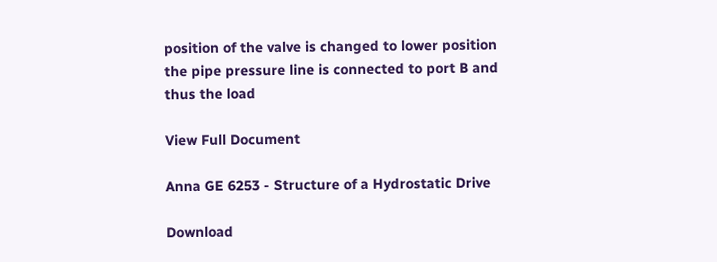position of the valve is changed to lower position the pipe pressure line is connected to port B and thus the load

View Full Document

Anna GE 6253 - Structure of a Hydrostatic Drive

Download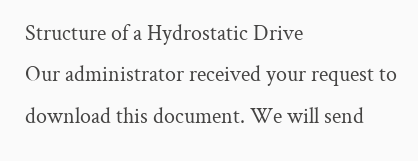Structure of a Hydrostatic Drive
Our administrator received your request to download this document. We will send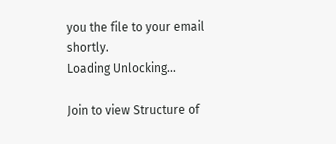you the file to your email shortly.
Loading Unlocking...

Join to view Structure of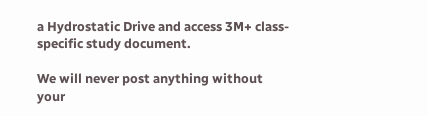a Hydrostatic Drive and access 3M+ class-specific study document.

We will never post anything without your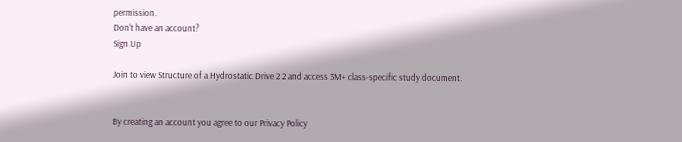permission.
Don't have an account?
Sign Up

Join to view Structure of a Hydrostatic Drive 2 2 and access 3M+ class-specific study document.


By creating an account you agree to our Privacy Policy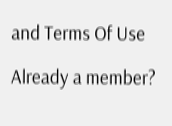and Terms Of Use

Already a member?